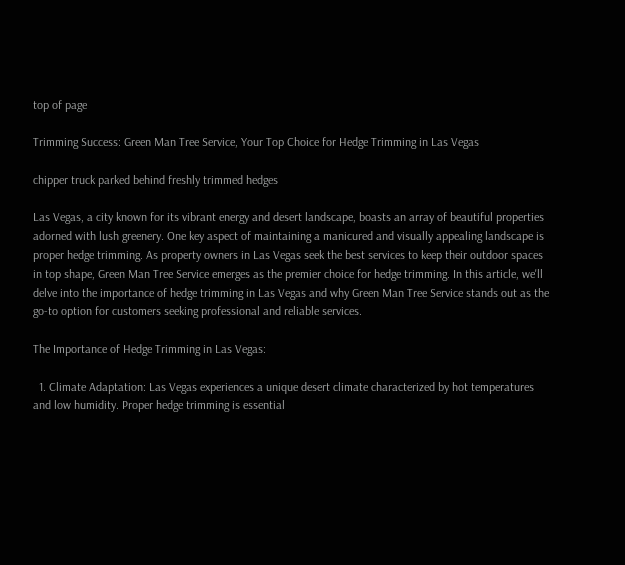top of page

Trimming Success: Green Man Tree Service, Your Top Choice for Hedge Trimming in Las Vegas

chipper truck parked behind freshly trimmed hedges

Las Vegas, a city known for its vibrant energy and desert landscape, boasts an array of beautiful properties adorned with lush greenery. One key aspect of maintaining a manicured and visually appealing landscape is proper hedge trimming. As property owners in Las Vegas seek the best services to keep their outdoor spaces in top shape, Green Man Tree Service emerges as the premier choice for hedge trimming. In this article, we'll delve into the importance of hedge trimming in Las Vegas and why Green Man Tree Service stands out as the go-to option for customers seeking professional and reliable services.

The Importance of Hedge Trimming in Las Vegas:

  1. Climate Adaptation: Las Vegas experiences a unique desert climate characterized by hot temperatures and low humidity. Proper hedge trimming is essential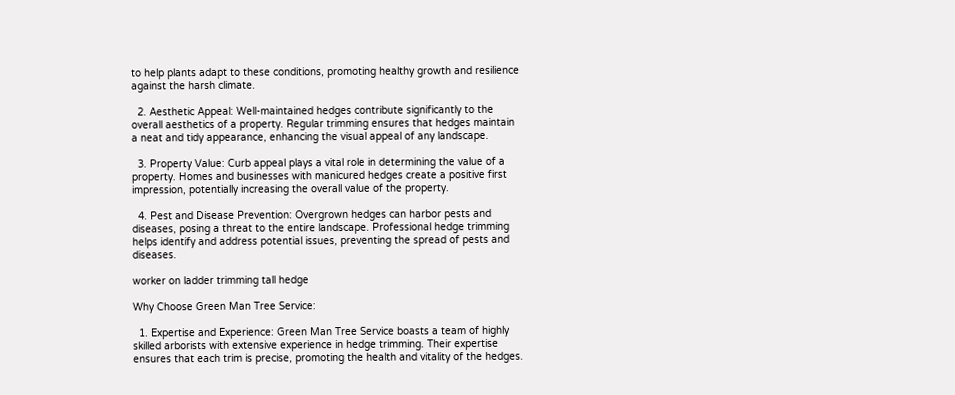to help plants adapt to these conditions, promoting healthy growth and resilience against the harsh climate.

  2. Aesthetic Appeal: Well-maintained hedges contribute significantly to the overall aesthetics of a property. Regular trimming ensures that hedges maintain a neat and tidy appearance, enhancing the visual appeal of any landscape.

  3. Property Value: Curb appeal plays a vital role in determining the value of a property. Homes and businesses with manicured hedges create a positive first impression, potentially increasing the overall value of the property.

  4. Pest and Disease Prevention: Overgrown hedges can harbor pests and diseases, posing a threat to the entire landscape. Professional hedge trimming helps identify and address potential issues, preventing the spread of pests and diseases.

worker on ladder trimming tall hedge

Why Choose Green Man Tree Service:

  1. Expertise and Experience: Green Man Tree Service boasts a team of highly skilled arborists with extensive experience in hedge trimming. Their expertise ensures that each trim is precise, promoting the health and vitality of the hedges.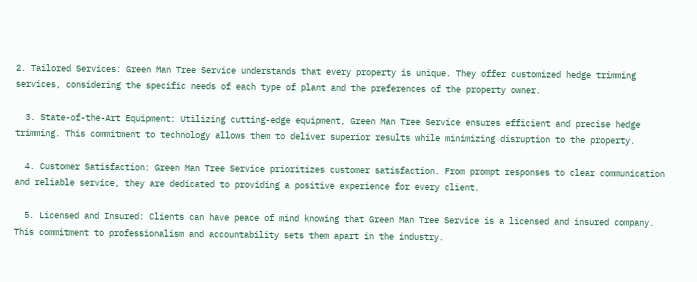2. Tailored Services: Green Man Tree Service understands that every property is unique. They offer customized hedge trimming services, considering the specific needs of each type of plant and the preferences of the property owner.

  3. State-of-the-Art Equipment: Utilizing cutting-edge equipment, Green Man Tree Service ensures efficient and precise hedge trimming. This commitment to technology allows them to deliver superior results while minimizing disruption to the property.

  4. Customer Satisfaction: Green Man Tree Service prioritizes customer satisfaction. From prompt responses to clear communication and reliable service, they are dedicated to providing a positive experience for every client.

  5. Licensed and Insured: Clients can have peace of mind knowing that Green Man Tree Service is a licensed and insured company. This commitment to professionalism and accountability sets them apart in the industry.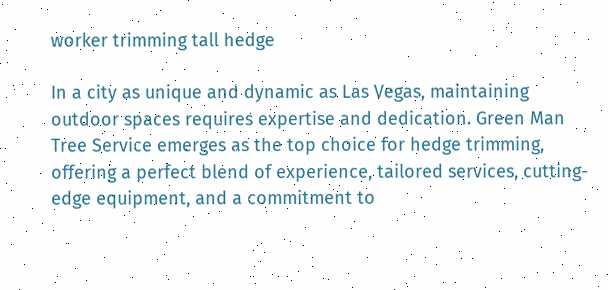worker trimming tall hedge

In a city as unique and dynamic as Las Vegas, maintaining outdoor spaces requires expertise and dedication. Green Man Tree Service emerges as the top choice for hedge trimming, offering a perfect blend of experience, tailored services, cutting-edge equipment, and a commitment to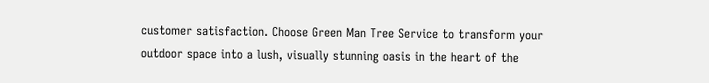customer satisfaction. Choose Green Man Tree Service to transform your outdoor space into a lush, visually stunning oasis in the heart of the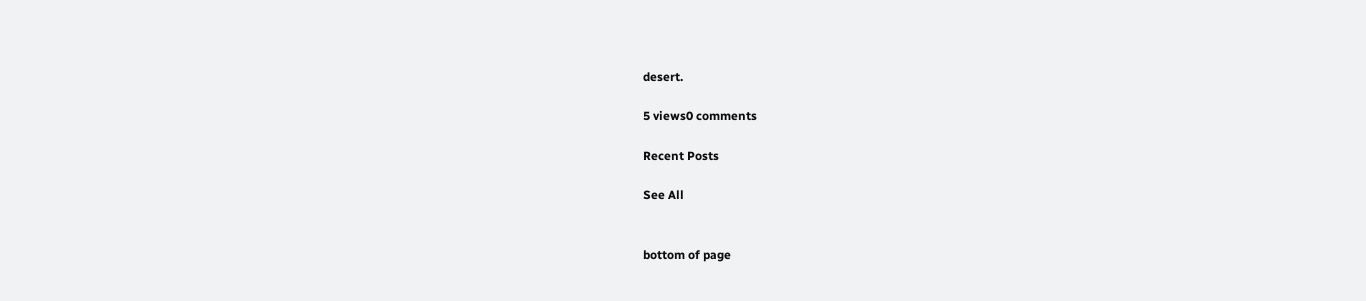desert.

5 views0 comments

Recent Posts

See All


bottom of page